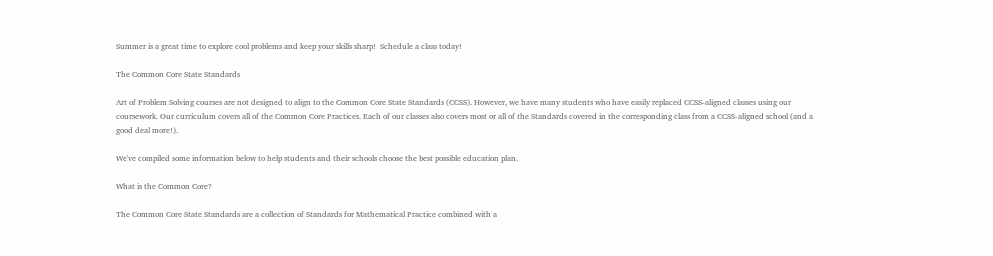Summer is a great time to explore cool problems and keep your skills sharp!  Schedule a class today!

The Common Core State Standards

Art of Problem Solving courses are not designed to align to the Common Core State Standards (CCSS). However, we have many students who have easily replaced CCSS-aligned classes using our coursework. Our curriculum covers all of the Common Core Practices. Each of our classes also covers most or all of the Standards covered in the corresponding class from a CCSS-aligned school (and a good deal more!).

We've compiled some information below to help students and their schools choose the best possible education plan.

What is the Common Core?

The Common Core State Standards are a collection of Standards for Mathematical Practice combined with a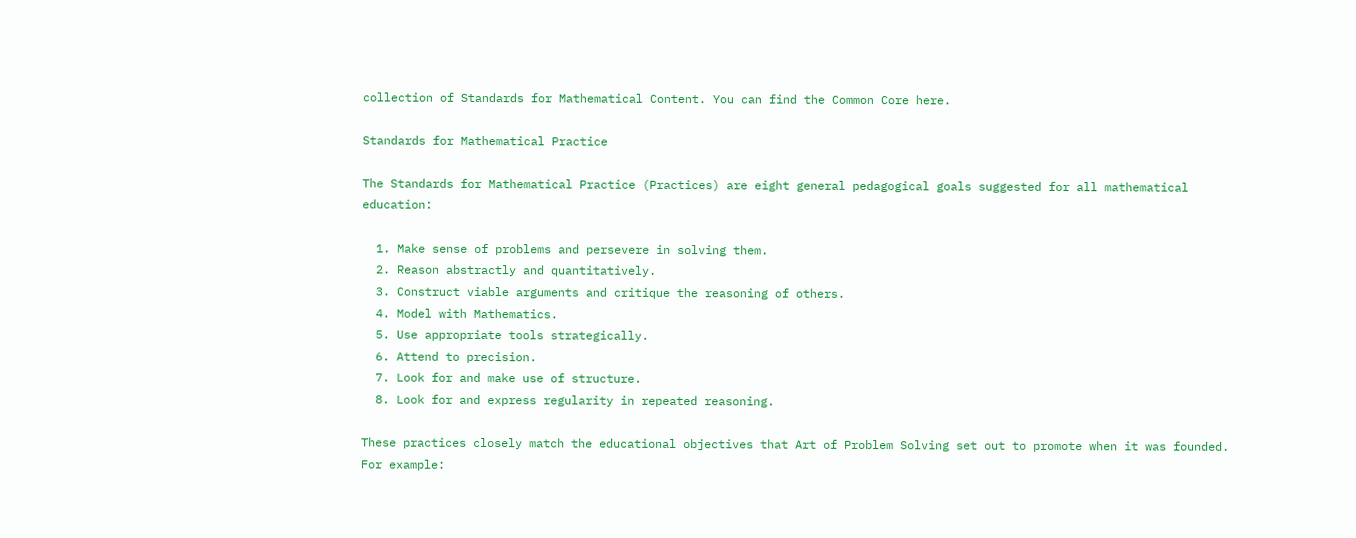collection of Standards for Mathematical Content. You can find the Common Core here.

Standards for Mathematical Practice

The Standards for Mathematical Practice (Practices) are eight general pedagogical goals suggested for all mathematical education:

  1. Make sense of problems and persevere in solving them.
  2. Reason abstractly and quantitatively.
  3. Construct viable arguments and critique the reasoning of others.
  4. Model with Mathematics.
  5. Use appropriate tools strategically.
  6. Attend to precision.
  7. Look for and make use of structure.
  8. Look for and express regularity in repeated reasoning.

These practices closely match the educational objectives that Art of Problem Solving set out to promote when it was founded. For example: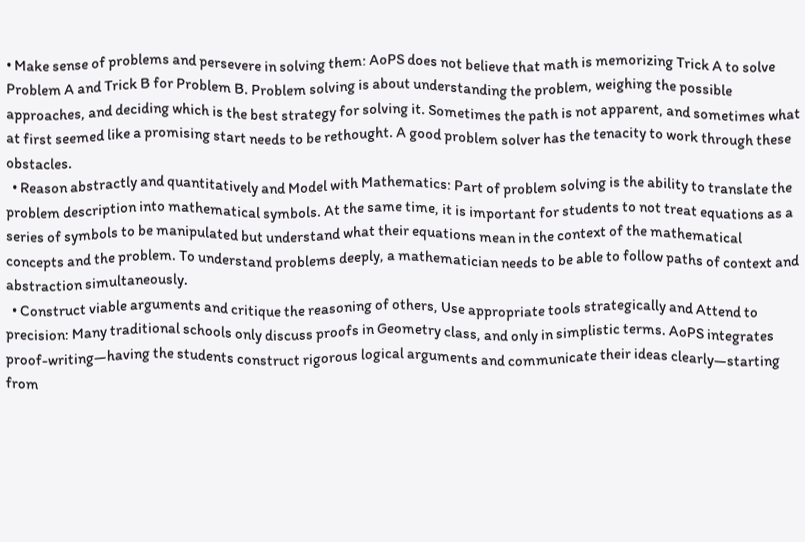• Make sense of problems and persevere in solving them: AoPS does not believe that math is memorizing Trick A to solve Problem A and Trick B for Problem B. Problem solving is about understanding the problem, weighing the possible approaches, and deciding which is the best strategy for solving it. Sometimes the path is not apparent, and sometimes what at first seemed like a promising start needs to be rethought. A good problem solver has the tenacity to work through these obstacles.
  • Reason abstractly and quantitatively and Model with Mathematics: Part of problem solving is the ability to translate the problem description into mathematical symbols. At the same time, it is important for students to not treat equations as a series of symbols to be manipulated but understand what their equations mean in the context of the mathematical concepts and the problem. To understand problems deeply, a mathematician needs to be able to follow paths of context and abstraction simultaneously.
  • Construct viable arguments and critique the reasoning of others, Use appropriate tools strategically and Attend to precision: Many traditional schools only discuss proofs in Geometry class, and only in simplistic terms. AoPS integrates proof-writing—having the students construct rigorous logical arguments and communicate their ideas clearly—starting from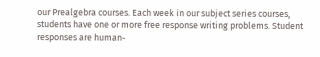our Prealgebra courses. Each week in our subject series courses, students have one or more free response writing problems. Student responses are human-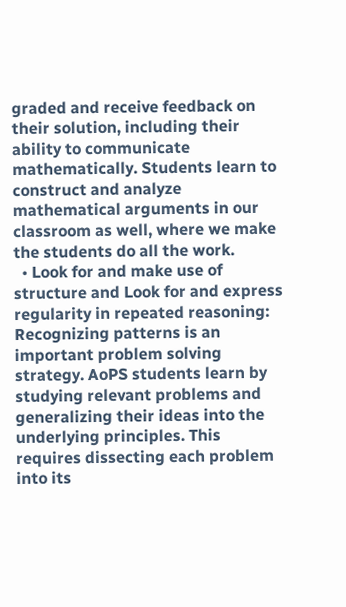graded and receive feedback on their solution, including their ability to communicate mathematically. Students learn to construct and analyze mathematical arguments in our classroom as well, where we make the students do all the work.
  • Look for and make use of structure and Look for and express regularity in repeated reasoning: Recognizing patterns is an important problem solving strategy. AoPS students learn by studying relevant problems and generalizing their ideas into the underlying principles. This requires dissecting each problem into its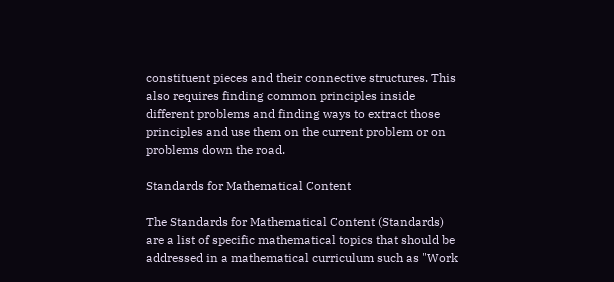constituent pieces and their connective structures. This also requires finding common principles inside different problems and finding ways to extract those principles and use them on the current problem or on problems down the road.

Standards for Mathematical Content

The Standards for Mathematical Content (Standards) are a list of specific mathematical topics that should be addressed in a mathematical curriculum such as "Work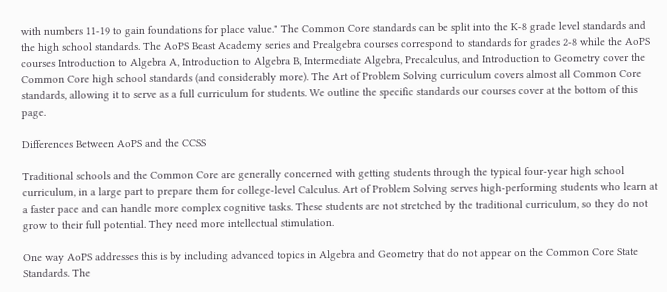with numbers 11-19 to gain foundations for place value." The Common Core standards can be split into the K-8 grade level standards and the high school standards. The AoPS Beast Academy series and Prealgebra courses correspond to standards for grades 2-8 while the AoPS courses Introduction to Algebra A, Introduction to Algebra B, Intermediate Algebra, Precalculus, and Introduction to Geometry cover the Common Core high school standards (and considerably more). The Art of Problem Solving curriculum covers almost all Common Core standards, allowing it to serve as a full curriculum for students. We outline the specific standards our courses cover at the bottom of this page.

Differences Between AoPS and the CCSS

Traditional schools and the Common Core are generally concerned with getting students through the typical four-year high school curriculum, in a large part to prepare them for college-level Calculus. Art of Problem Solving serves high-performing students who learn at a faster pace and can handle more complex cognitive tasks. These students are not stretched by the traditional curriculum, so they do not grow to their full potential. They need more intellectual stimulation.

One way AoPS addresses this is by including advanced topics in Algebra and Geometry that do not appear on the Common Core State Standards. The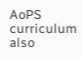AoPS curriculum also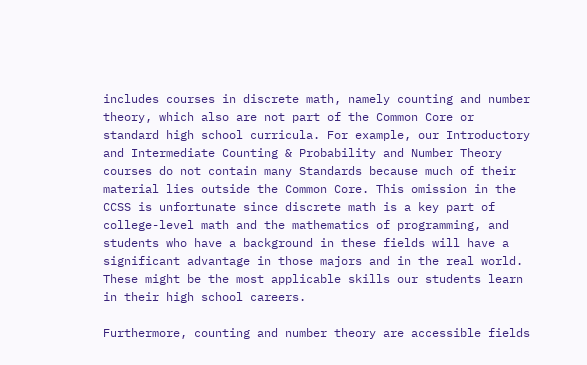includes courses in discrete math, namely counting and number theory, which also are not part of the Common Core or standard high school curricula. For example, our Introductory and Intermediate Counting & Probability and Number Theory courses do not contain many Standards because much of their material lies outside the Common Core. This omission in the CCSS is unfortunate since discrete math is a key part of college-level math and the mathematics of programming, and students who have a background in these fields will have a significant advantage in those majors and in the real world. These might be the most applicable skills our students learn in their high school careers.

Furthermore, counting and number theory are accessible fields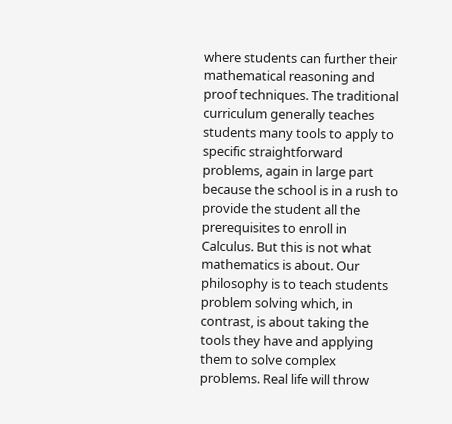where students can further their mathematical reasoning and proof techniques. The traditional curriculum generally teaches students many tools to apply to specific straightforward problems, again in large part because the school is in a rush to provide the student all the prerequisites to enroll in Calculus. But this is not what mathematics is about. Our philosophy is to teach students problem solving which, in contrast, is about taking the tools they have and applying them to solve complex problems. Real life will throw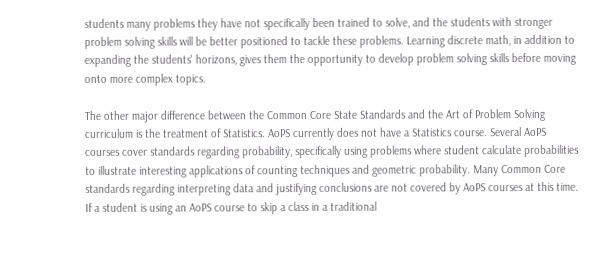students many problems they have not specifically been trained to solve, and the students with stronger problem solving skills will be better positioned to tackle these problems. Learning discrete math, in addition to expanding the students' horizons, gives them the opportunity to develop problem solving skills before moving onto more complex topics.

The other major difference between the Common Core State Standards and the Art of Problem Solving curriculum is the treatment of Statistics. AoPS currently does not have a Statistics course. Several AoPS courses cover standards regarding probability, specifically using problems where student calculate probabilities to illustrate interesting applications of counting techniques and geometric probability. Many Common Core standards regarding interpreting data and justifying conclusions are not covered by AoPS courses at this time. If a student is using an AoPS course to skip a class in a traditional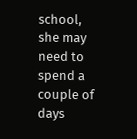school, she may need to spend a couple of days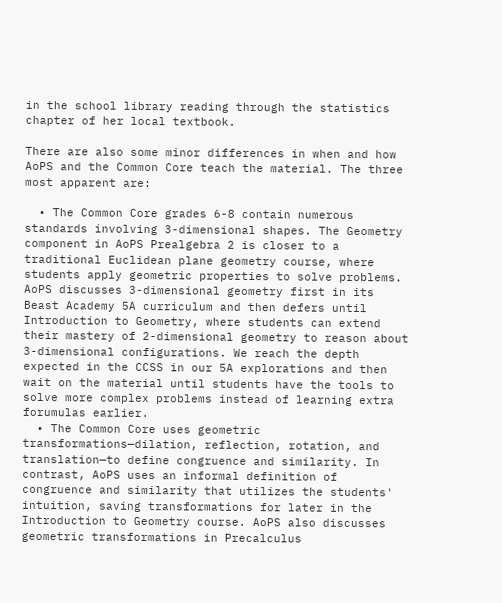in the school library reading through the statistics chapter of her local textbook.

There are also some minor differences in when and how AoPS and the Common Core teach the material. The three most apparent are:

  • The Common Core grades 6-8 contain numerous standards involving 3-dimensional shapes. The Geometry component in AoPS Prealgebra 2 is closer to a traditional Euclidean plane geometry course, where students apply geometric properties to solve problems. AoPS discusses 3-dimensional geometry first in its Beast Academy 5A curriculum and then defers until Introduction to Geometry, where students can extend their mastery of 2-dimensional geometry to reason about 3-dimensional configurations. We reach the depth expected in the CCSS in our 5A explorations and then wait on the material until students have the tools to solve more complex problems instead of learning extra forumulas earlier.
  • The Common Core uses geometric transformations—dilation, reflection, rotation, and translation—to define congruence and similarity. In contrast, AoPS uses an informal definition of congruence and similarity that utilizes the students' intuition, saving transformations for later in the Introduction to Geometry course. AoPS also discusses geometric transformations in Precalculus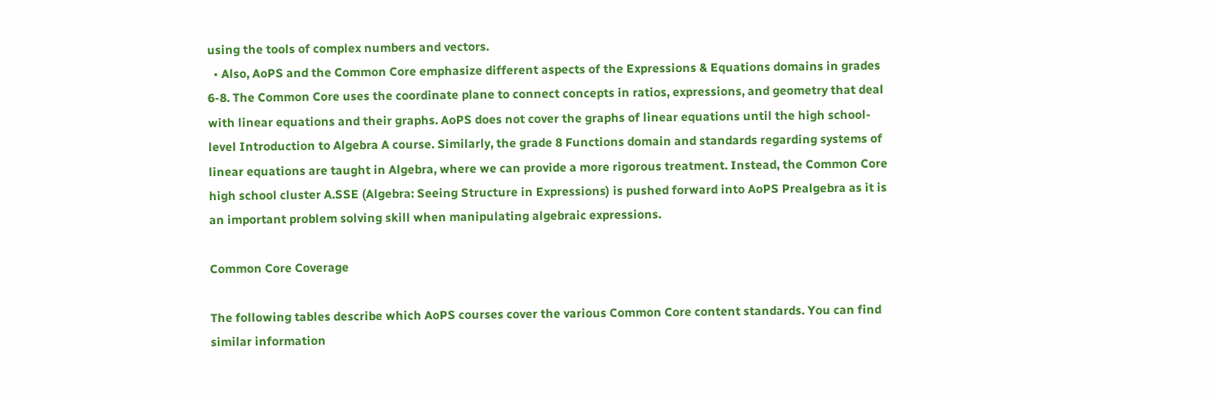using the tools of complex numbers and vectors.
  • Also, AoPS and the Common Core emphasize different aspects of the Expressions & Equations domains in grades 6-8. The Common Core uses the coordinate plane to connect concepts in ratios, expressions, and geometry that deal with linear equations and their graphs. AoPS does not cover the graphs of linear equations until the high school-level Introduction to Algebra A course. Similarly, the grade 8 Functions domain and standards regarding systems of linear equations are taught in Algebra, where we can provide a more rigorous treatment. Instead, the Common Core high school cluster A.SSE (Algebra: Seeing Structure in Expressions) is pushed forward into AoPS Prealgebra as it is an important problem solving skill when manipulating algebraic expressions.

Common Core Coverage

The following tables describe which AoPS courses cover the various Common Core content standards. You can find similar information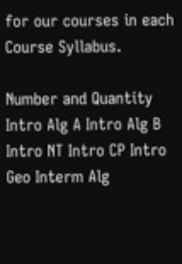for our courses in each Course Syllabus.

Number and Quantity Intro Alg A Intro Alg B Intro NT Intro CP Intro Geo Interm Alg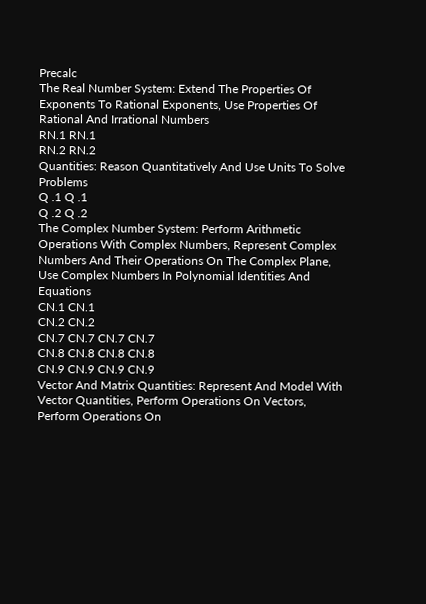Precalc
The Real Number System: Extend The Properties Of Exponents To Rational Exponents, Use Properties Of Rational And Irrational Numbers
RN.1 RN.1
RN.2 RN.2
Quantities: Reason Quantitatively And Use Units To Solve Problems
Q .1 Q .1
Q .2 Q .2
The Complex Number System: Perform Arithmetic Operations With Complex Numbers, Represent Complex Numbers And Their Operations On The Complex Plane, Use Complex Numbers In Polynomial Identities And Equations
CN.1 CN.1
CN.2 CN.2
CN.7 CN.7 CN.7 CN.7
CN.8 CN.8 CN.8 CN.8
CN.9 CN.9 CN.9 CN.9
Vector And Matrix Quantities: Represent And Model With Vector Quantities, Perform Operations On Vectors, Perform Operations On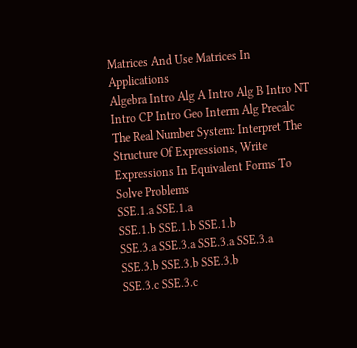Matrices And Use Matrices In Applications
Algebra Intro Alg A Intro Alg B Intro NT Intro CP Intro Geo Interm Alg Precalc
The Real Number System: Interpret The Structure Of Expressions, Write Expressions In Equivalent Forms To Solve Problems
SSE.1.a SSE.1.a
SSE.1.b SSE.1.b SSE.1.b
SSE.3.a SSE.3.a SSE.3.a SSE.3.a
SSE.3.b SSE.3.b SSE.3.b
SSE.3.c SSE.3.c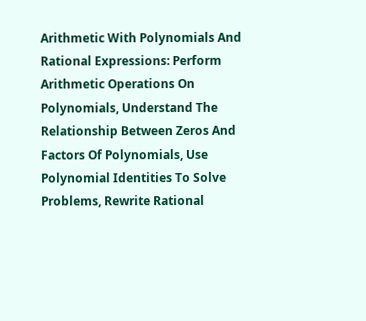Arithmetic With Polynomials And Rational Expressions: Perform Arithmetic Operations On Polynomials, Understand The Relationship Between Zeros And Factors Of Polynomials, Use Polynomial Identities To Solve Problems, Rewrite Rational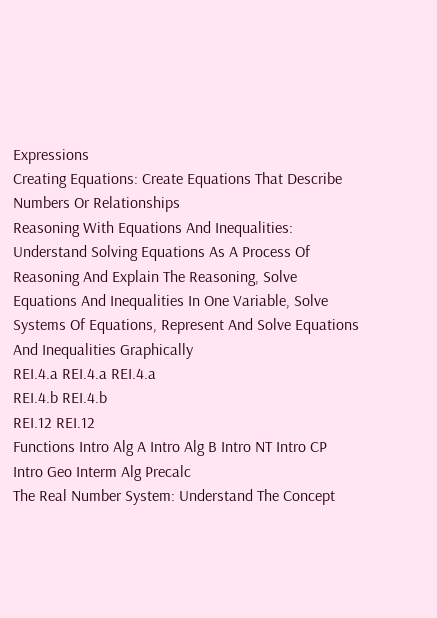Expressions
Creating Equations: Create Equations That Describe Numbers Or Relationships
Reasoning With Equations And Inequalities: Understand Solving Equations As A Process Of Reasoning And Explain The Reasoning, Solve Equations And Inequalities In One Variable, Solve Systems Of Equations, Represent And Solve Equations And Inequalities Graphically
REI.4.a REI.4.a REI.4.a
REI.4.b REI.4.b
REI.12 REI.12
Functions Intro Alg A Intro Alg B Intro NT Intro CP Intro Geo Interm Alg Precalc
The Real Number System: Understand The Concept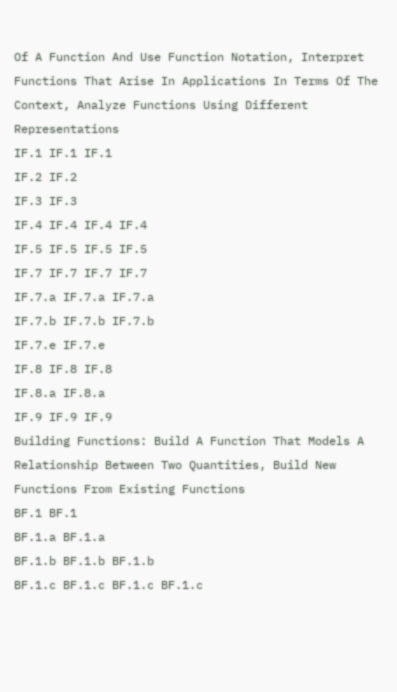Of A Function And Use Function Notation, Interpret Functions That Arise In Applications In Terms Of The Context, Analyze Functions Using Different Representations
IF.1 IF.1 IF.1
IF.2 IF.2
IF.3 IF.3
IF.4 IF.4 IF.4 IF.4
IF.5 IF.5 IF.5 IF.5
IF.7 IF.7 IF.7 IF.7
IF.7.a IF.7.a IF.7.a
IF.7.b IF.7.b IF.7.b
IF.7.e IF.7.e
IF.8 IF.8 IF.8
IF.8.a IF.8.a
IF.9 IF.9 IF.9
Building Functions: Build A Function That Models A Relationship Between Two Quantities, Build New Functions From Existing Functions
BF.1 BF.1
BF.1.a BF.1.a
BF.1.b BF.1.b BF.1.b
BF.1.c BF.1.c BF.1.c BF.1.c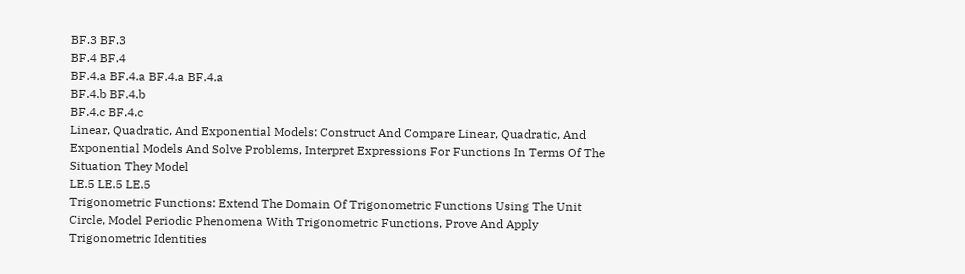BF.3 BF.3
BF.4 BF.4
BF.4.a BF.4.a BF.4.a BF.4.a
BF.4.b BF.4.b
BF.4.c BF.4.c
Linear, Quadratic, And Exponential Models: Construct And Compare Linear, Quadratic, And Exponential Models And Solve Problems, Interpret Expressions For Functions In Terms Of The Situation They Model
LE.5 LE.5 LE.5
Trigonometric Functions: Extend The Domain Of Trigonometric Functions Using The Unit Circle, Model Periodic Phenomena With Trigonometric Functions, Prove And Apply Trigonometric Identities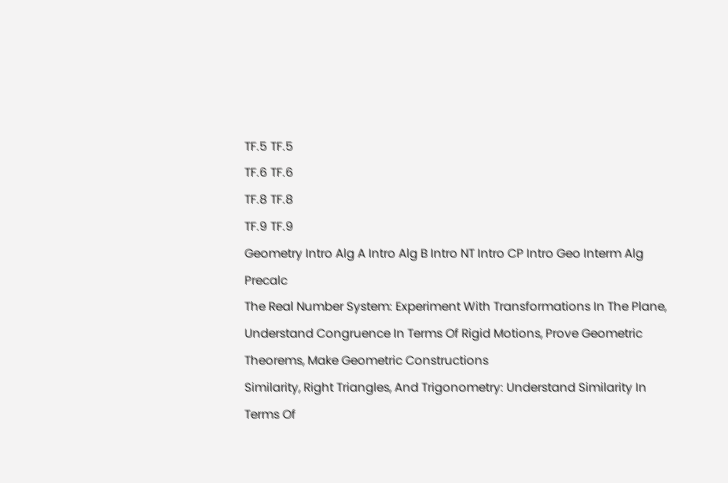TF.5 TF.5
TF.6 TF.6
TF.8 TF.8
TF.9 TF.9
Geometry Intro Alg A Intro Alg B Intro NT Intro CP Intro Geo Interm Alg Precalc
The Real Number System: Experiment With Transformations In The Plane, Understand Congruence In Terms Of Rigid Motions, Prove Geometric Theorems, Make Geometric Constructions
Similarity, Right Triangles, And Trigonometry: Understand Similarity In Terms Of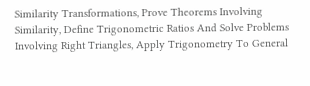Similarity Transformations, Prove Theorems Involving Similarity, Define Trigonometric Ratios And Solve Problems Involving Right Triangles, Apply Trigonometry To General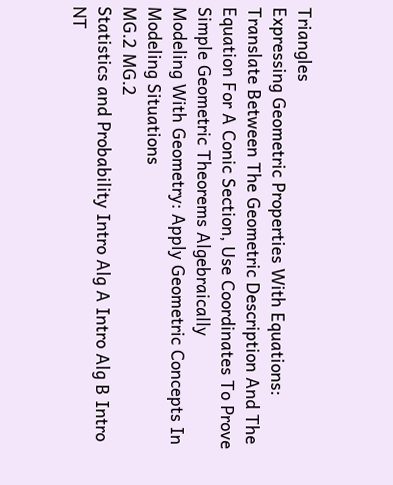Triangles
Expressing Geometric Properties With Equations: Translate Between The Geometric Description And The Equation For A Conic Section, Use Coordinates To Prove Simple Geometric Theorems Algebraically
Modeling With Geometry: Apply Geometric Concepts In Modeling Situations
MG.2 MG.2
Statistics and Probability Intro Alg A Intro Alg B Intro NT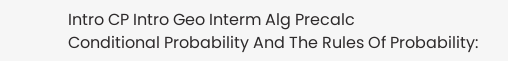Intro CP Intro Geo Interm Alg Precalc
Conditional Probability And The Rules Of Probability: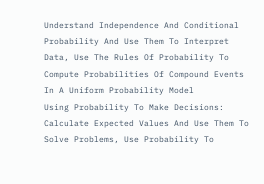Understand Independence And Conditional Probability And Use Them To Interpret Data, Use The Rules Of Probability To Compute Probabilities Of Compound Events In A Uniform Probability Model
Using Probability To Make Decisions: Calculate Expected Values And Use Them To Solve Problems, Use Probability To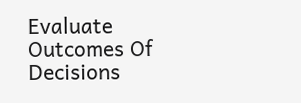Evaluate Outcomes Of Decisions